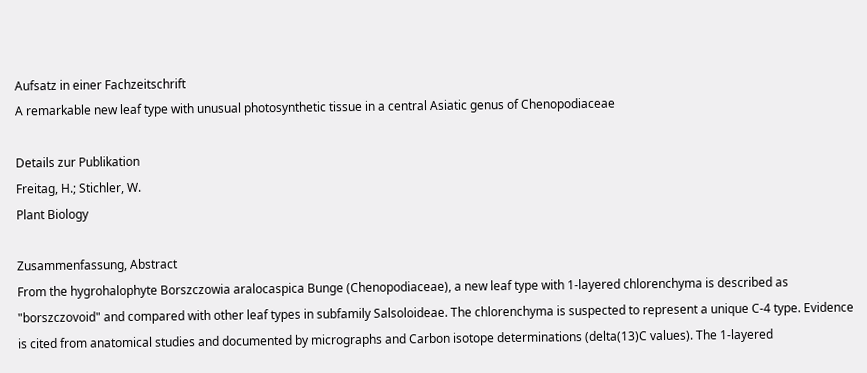Aufsatz in einer Fachzeitschrift
A remarkable new leaf type with unusual photosynthetic tissue in a central Asiatic genus of Chenopodiaceae

Details zur Publikation
Freitag, H.; Stichler, W.
Plant Biology

Zusammenfassung, Abstract
From the hygrohalophyte Borszczowia aralocaspica Bunge (Chenopodiaceae), a new leaf type with 1-layered chlorenchyma is described as "borszczovoid" and compared with other leaf types in subfamily Salsoloideae. The chlorenchyma is suspected to represent a unique C-4 type. Evidence is cited from anatomical studies and documented by micrographs and Carbon isotope determinations (delta(13)C values). The 1-layered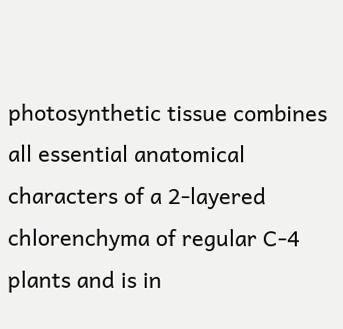photosynthetic tissue combines all essential anatomical characters of a 2-layered chlorenchyma of regular C-4 plants and is in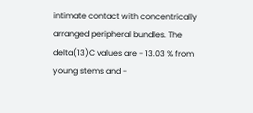intimate contact with concentrically arranged peripheral bundles. The delta(13)C values are - 13.03 % from young stems and -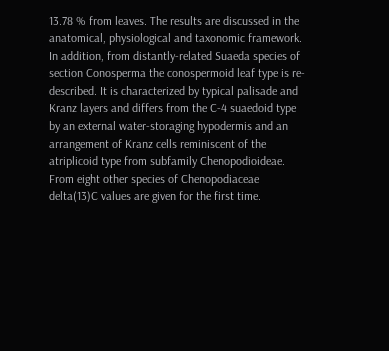13.78 % from leaves. The results are discussed in the anatomical, physiological and taxonomic framework. In addition, from distantly-related Suaeda species of section Conosperma the conospermoid leaf type is re-described. It is characterized by typical palisade and Kranz layers and differs from the C-4 suaedoid type by an external water-storaging hypodermis and an arrangement of Kranz cells reminiscent of the atriplicoid type from subfamily Chenopodioideae. From eight other species of Chenopodiaceae delta(13)C values are given for the first time.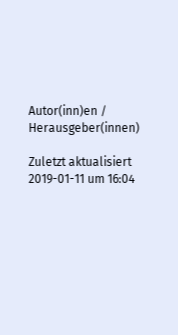Autor(inn)en / Herausgeber(innen)

Zuletzt aktualisiert 2019-01-11 um 16:04